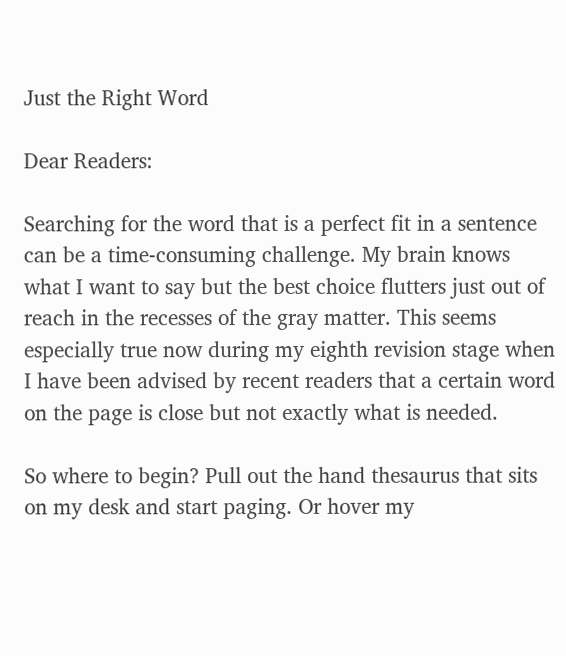Just the Right Word

Dear Readers:

Searching for the word that is a perfect fit in a sentence can be a time-consuming challenge. My brain knows what I want to say but the best choice flutters just out of reach in the recesses of the gray matter. This seems especially true now during my eighth revision stage when I have been advised by recent readers that a certain word on the page is close but not exactly what is needed.

So where to begin? Pull out the hand thesaurus that sits on my desk and start paging. Or hover my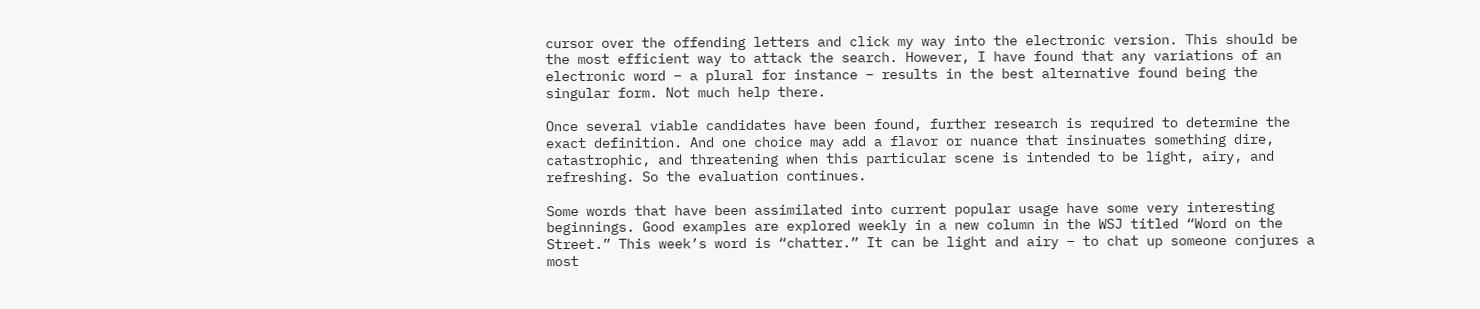cursor over the offending letters and click my way into the electronic version. This should be the most efficient way to attack the search. However, I have found that any variations of an electronic word – a plural for instance – results in the best alternative found being the singular form. Not much help there.

Once several viable candidates have been found, further research is required to determine the exact definition. And one choice may add a flavor or nuance that insinuates something dire, catastrophic, and threatening when this particular scene is intended to be light, airy, and refreshing. So the evaluation continues.

Some words that have been assimilated into current popular usage have some very interesting beginnings. Good examples are explored weekly in a new column in the WSJ titled “Word on the Street.” This week’s word is “chatter.” It can be light and airy – to chat up someone conjures a most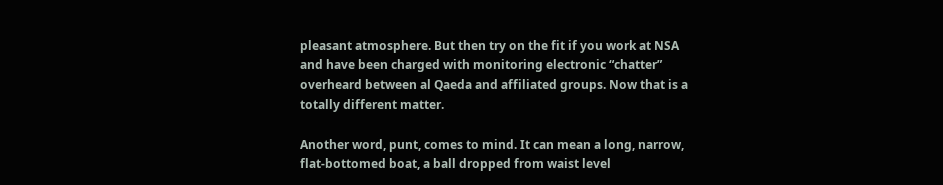pleasant atmosphere. But then try on the fit if you work at NSA and have been charged with monitoring electronic “chatter” overheard between al Qaeda and affiliated groups. Now that is a totally different matter.

Another word, punt, comes to mind. It can mean a long, narrow, flat-bottomed boat, a ball dropped from waist level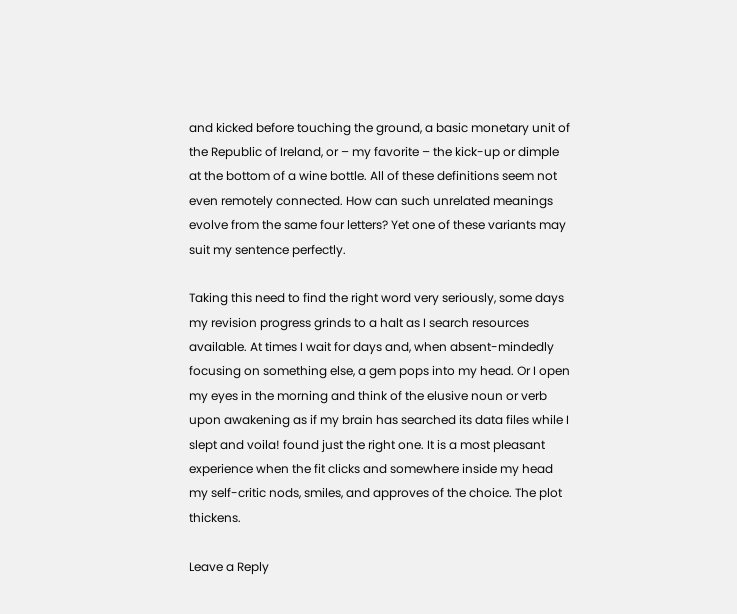and kicked before touching the ground, a basic monetary unit of the Republic of Ireland, or – my favorite – the kick-up or dimple at the bottom of a wine bottle. All of these definitions seem not even remotely connected. How can such unrelated meanings evolve from the same four letters? Yet one of these variants may suit my sentence perfectly.

Taking this need to find the right word very seriously, some days my revision progress grinds to a halt as I search resources available. At times I wait for days and, when absent-mindedly focusing on something else, a gem pops into my head. Or I open my eyes in the morning and think of the elusive noun or verb upon awakening as if my brain has searched its data files while I slept and voila! found just the right one. It is a most pleasant experience when the fit clicks and somewhere inside my head my self-critic nods, smiles, and approves of the choice. The plot thickens.

Leave a Reply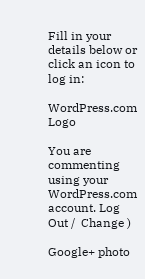Fill in your details below or click an icon to log in:

WordPress.com Logo

You are commenting using your WordPress.com account. Log Out /  Change )

Google+ photo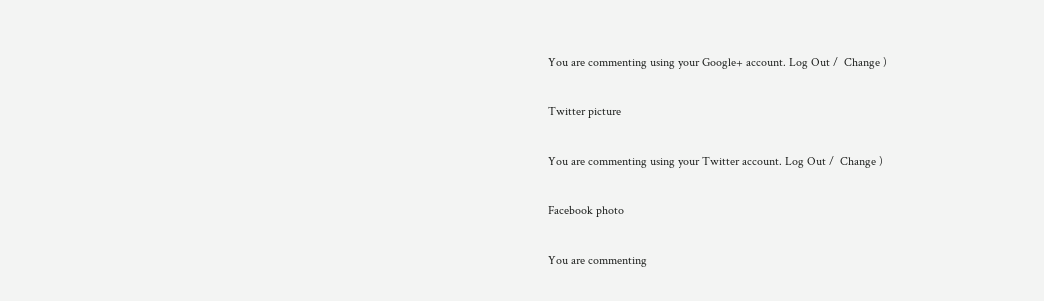You are commenting using your Google+ account. Log Out /  Change )

Twitter picture

You are commenting using your Twitter account. Log Out /  Change )

Facebook photo

You are commenting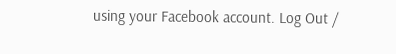using your Facebook account. Log Out /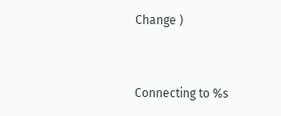Change )


Connecting to %s